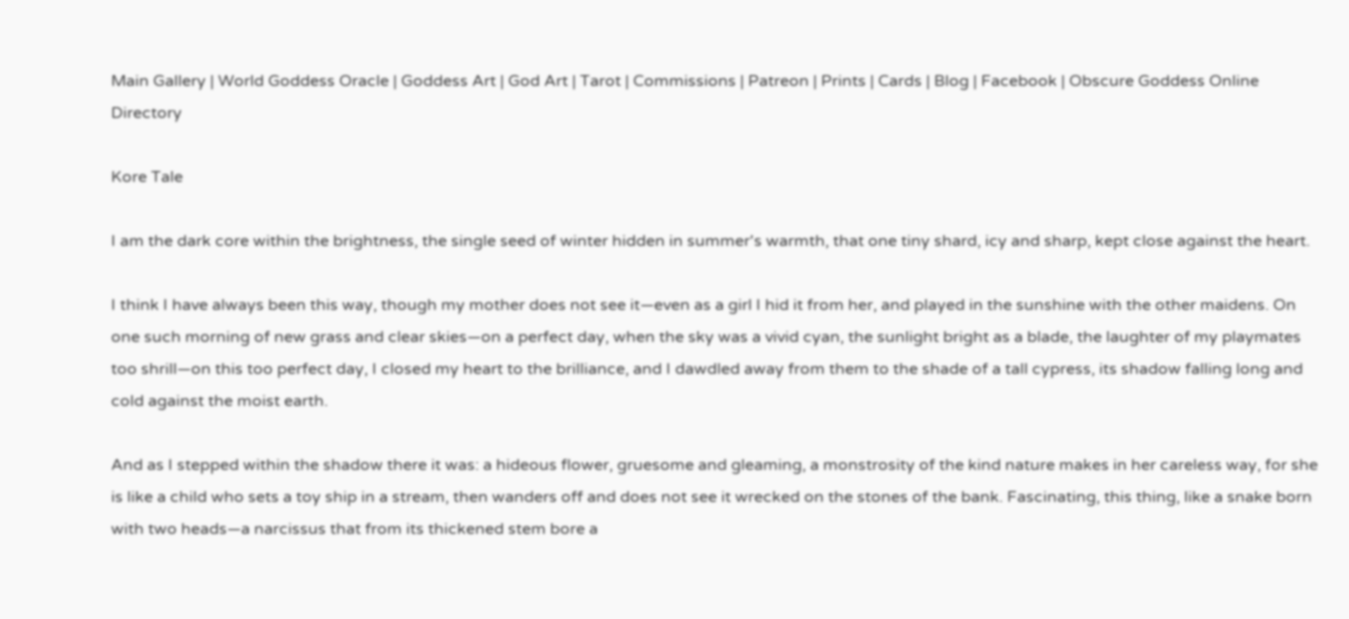Main Gallery | World Goddess Oracle | Goddess Art | God Art | Tarot | Commissions | Patreon | Prints | Cards | Blog | Facebook | Obscure Goddess Online Directory

Kore Tale

I am the dark core within the brightness, the single seed of winter hidden in summer's warmth, that one tiny shard, icy and sharp, kept close against the heart.

I think I have always been this way, though my mother does not see it—even as a girl I hid it from her, and played in the sunshine with the other maidens. On one such morning of new grass and clear skies—on a perfect day, when the sky was a vivid cyan, the sunlight bright as a blade, the laughter of my playmates too shrill—on this too perfect day, I closed my heart to the brilliance, and I dawdled away from them to the shade of a tall cypress, its shadow falling long and cold against the moist earth.

And as I stepped within the shadow there it was: a hideous flower, gruesome and gleaming, a monstrosity of the kind nature makes in her careless way, for she is like a child who sets a toy ship in a stream, then wanders off and does not see it wrecked on the stones of the bank. Fascinating, this thing, like a snake born with two heads—a narcissus that from its thickened stem bore a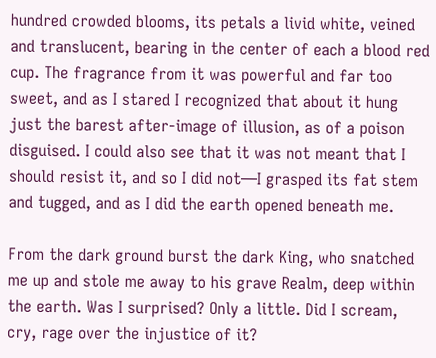hundred crowded blooms, its petals a livid white, veined and translucent, bearing in the center of each a blood red cup. The fragrance from it was powerful and far too sweet, and as I stared I recognized that about it hung just the barest after-image of illusion, as of a poison disguised. I could also see that it was not meant that I should resist it, and so I did not—I grasped its fat stem and tugged, and as I did the earth opened beneath me.

From the dark ground burst the dark King, who snatched me up and stole me away to his grave Realm, deep within the earth. Was I surprised? Only a little. Did I scream, cry, rage over the injustice of it?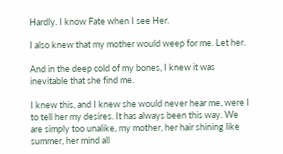Hardly. I know Fate when I see Her.

I also knew that my mother would weep for me. Let her.

And in the deep cold of my bones, I knew it was inevitable that she find me.

I knew this, and I knew she would never hear me, were I to tell her my desires. It has always been this way. We are simply too unalike, my mother, her hair shining like summer, her mind all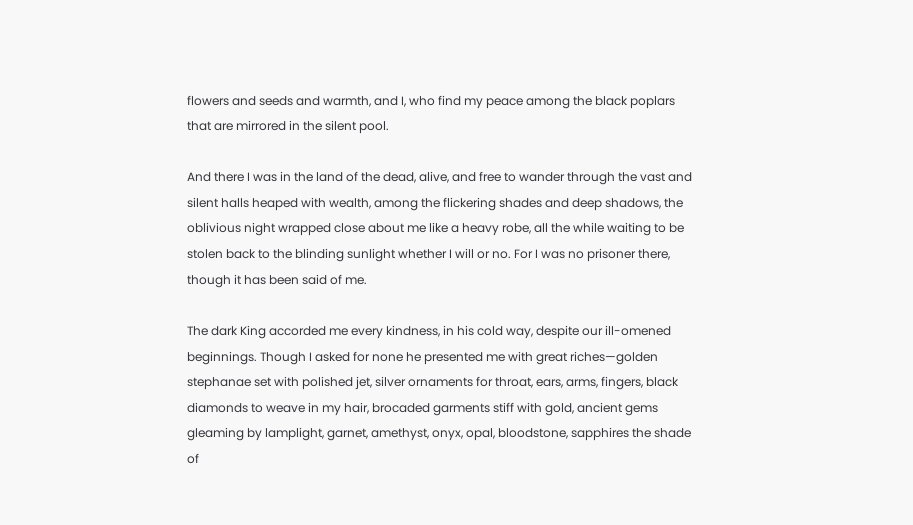flowers and seeds and warmth, and I, who find my peace among the black poplars that are mirrored in the silent pool.

And there I was in the land of the dead, alive, and free to wander through the vast and silent halls heaped with wealth, among the flickering shades and deep shadows, the oblivious night wrapped close about me like a heavy robe, all the while waiting to be stolen back to the blinding sunlight whether I will or no. For I was no prisoner there, though it has been said of me.

The dark King accorded me every kindness, in his cold way, despite our ill-omened beginnings. Though I asked for none he presented me with great riches—golden stephanae set with polished jet, silver ornaments for throat, ears, arms, fingers, black diamonds to weave in my hair, brocaded garments stiff with gold, ancient gems gleaming by lamplight, garnet, amethyst, onyx, opal, bloodstone, sapphires the shade of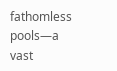fathomless pools—a vast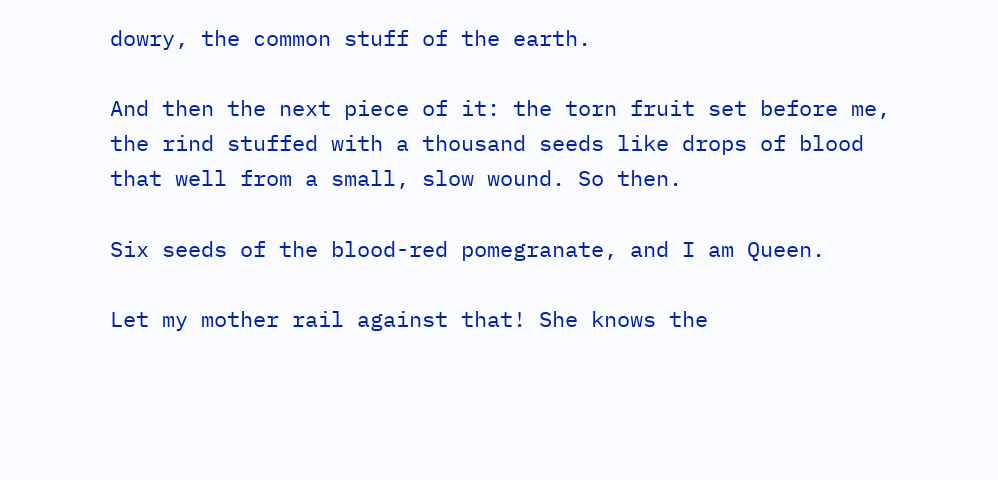dowry, the common stuff of the earth.

And then the next piece of it: the torn fruit set before me, the rind stuffed with a thousand seeds like drops of blood that well from a small, slow wound. So then.

Six seeds of the blood-red pomegranate, and I am Queen.

Let my mother rail against that! She knows the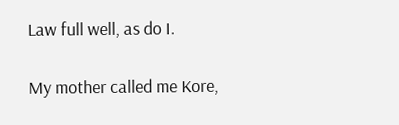Law full well, as do I.

My mother called me Kore,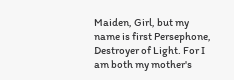Maiden, Girl, but my name is first Persephone, Destroyer of Light. For I am both my mother's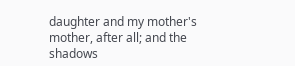daughter and my mother's mother, after all; and the shadows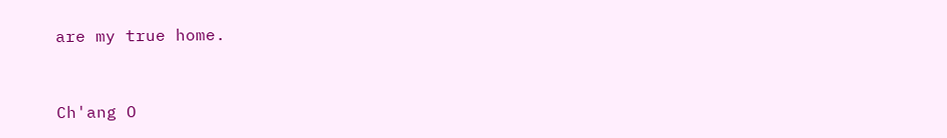are my true home.


Ch'ang O